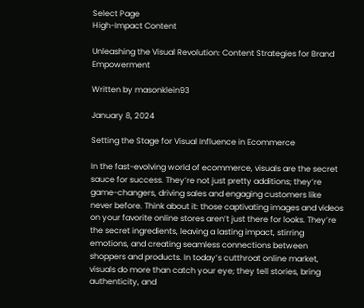Select Page
High-Impact Content

Unleashing the Visual Revolution: Content Strategies for Brand Empowerment

Written by masonklein93

January 8, 2024

Setting the Stage for Visual Influence in Ecommerce

In the fast-evolving world of ecommerce, visuals are the secret sauce for success. They’re not just pretty additions; they’re game-changers, driving sales and engaging customers like never before. Think about it: those captivating images and videos on your favorite online stores aren’t just there for looks. They’re the secret ingredients, leaving a lasting impact, stirring emotions, and creating seamless connections between shoppers and products. In today’s cutthroat online market, visuals do more than catch your eye; they tell stories, bring authenticity, and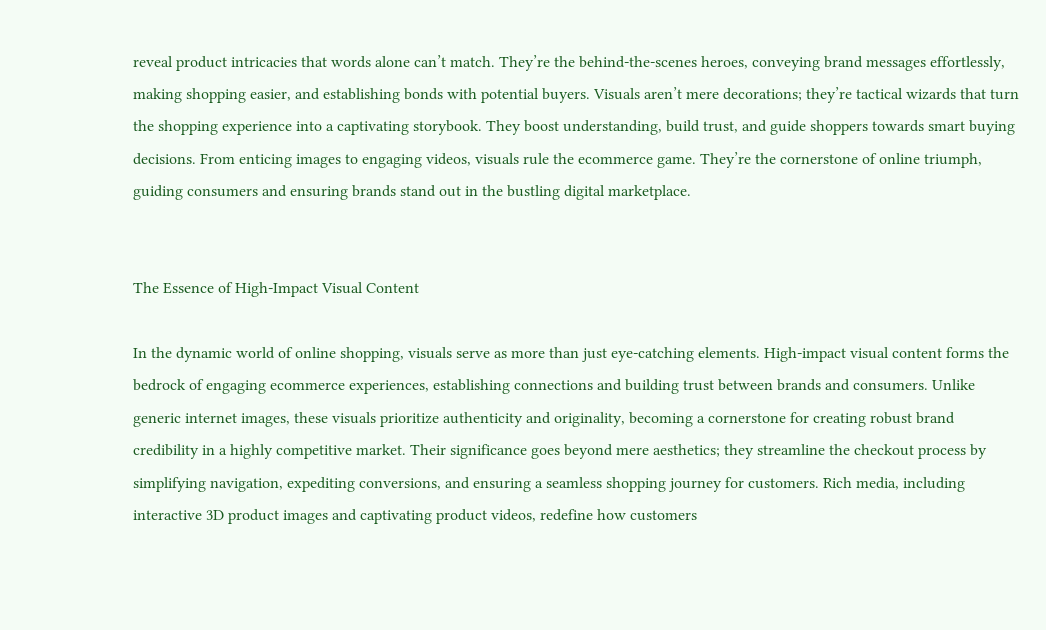reveal product intricacies that words alone can’t match. They’re the behind-the-scenes heroes, conveying brand messages effortlessly, making shopping easier, and establishing bonds with potential buyers. Visuals aren’t mere decorations; they’re tactical wizards that turn the shopping experience into a captivating storybook. They boost understanding, build trust, and guide shoppers towards smart buying decisions. From enticing images to engaging videos, visuals rule the ecommerce game. They’re the cornerstone of online triumph, guiding consumers and ensuring brands stand out in the bustling digital marketplace.


The Essence of High-Impact Visual Content

In the dynamic world of online shopping, visuals serve as more than just eye-catching elements. High-impact visual content forms the bedrock of engaging ecommerce experiences, establishing connections and building trust between brands and consumers. Unlike generic internet images, these visuals prioritize authenticity and originality, becoming a cornerstone for creating robust brand credibility in a highly competitive market. Their significance goes beyond mere aesthetics; they streamline the checkout process by simplifying navigation, expediting conversions, and ensuring a seamless shopping journey for customers. Rich media, including interactive 3D product images and captivating product videos, redefine how customers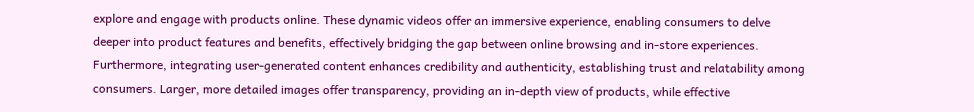explore and engage with products online. These dynamic videos offer an immersive experience, enabling consumers to delve deeper into product features and benefits, effectively bridging the gap between online browsing and in-store experiences. Furthermore, integrating user-generated content enhances credibility and authenticity, establishing trust and relatability among consumers. Larger, more detailed images offer transparency, providing an in-depth view of products, while effective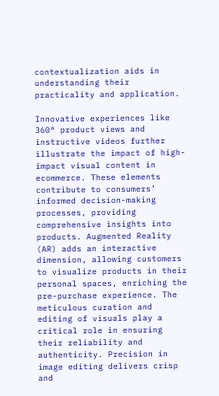contextualization aids in understanding their practicality and application.

Innovative experiences like 360° product views and instructive videos further illustrate the impact of high-impact visual content in ecommerce. These elements contribute to consumers’ informed decision-making processes, providing comprehensive insights into products. Augmented Reality (AR) adds an interactive dimension, allowing customers to visualize products in their personal spaces, enriching the pre-purchase experience. The meticulous curation and editing of visuals play a critical role in ensuring their reliability and authenticity. Precision in image editing delivers crisp and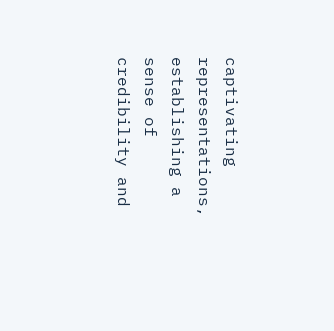captivating representations, establishing a sense of credibility and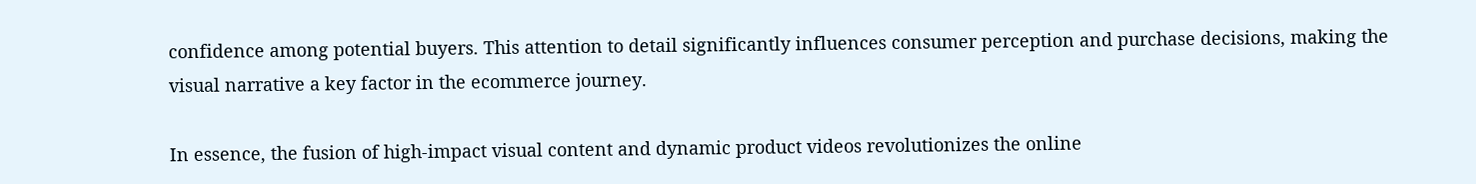confidence among potential buyers. This attention to detail significantly influences consumer perception and purchase decisions, making the visual narrative a key factor in the ecommerce journey.

In essence, the fusion of high-impact visual content and dynamic product videos revolutionizes the online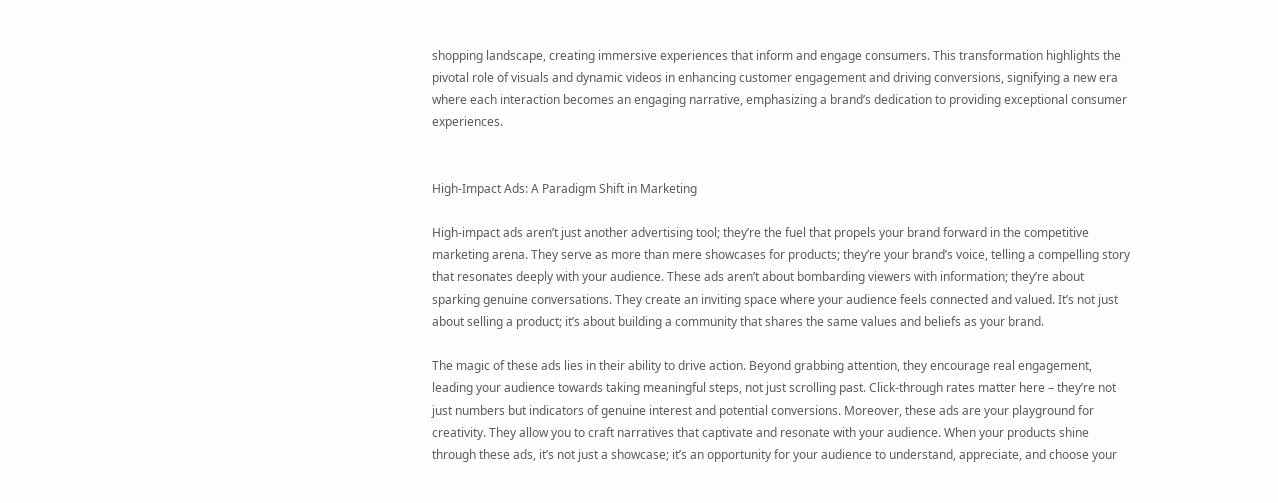shopping landscape, creating immersive experiences that inform and engage consumers. This transformation highlights the pivotal role of visuals and dynamic videos in enhancing customer engagement and driving conversions, signifying a new era where each interaction becomes an engaging narrative, emphasizing a brand’s dedication to providing exceptional consumer experiences.


High-Impact Ads: A Paradigm Shift in Marketing

High-impact ads aren’t just another advertising tool; they’re the fuel that propels your brand forward in the competitive marketing arena. They serve as more than mere showcases for products; they’re your brand’s voice, telling a compelling story that resonates deeply with your audience. These ads aren’t about bombarding viewers with information; they’re about sparking genuine conversations. They create an inviting space where your audience feels connected and valued. It’s not just about selling a product; it’s about building a community that shares the same values and beliefs as your brand.

The magic of these ads lies in their ability to drive action. Beyond grabbing attention, they encourage real engagement, leading your audience towards taking meaningful steps, not just scrolling past. Click-through rates matter here – they’re not just numbers but indicators of genuine interest and potential conversions. Moreover, these ads are your playground for creativity. They allow you to craft narratives that captivate and resonate with your audience. When your products shine through these ads, it’s not just a showcase; it’s an opportunity for your audience to understand, appreciate, and choose your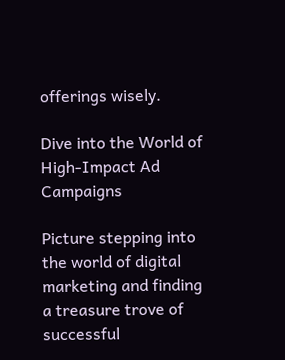offerings wisely.

Dive into the World of High-Impact Ad Campaigns

Picture stepping into the world of digital marketing and finding a treasure trove of successful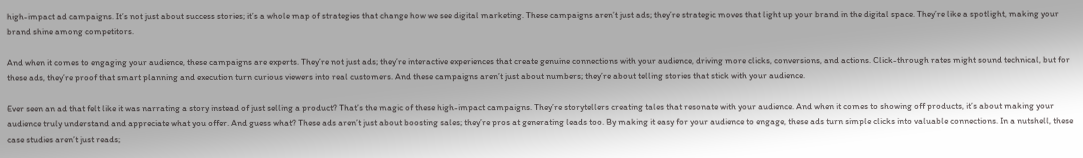high-impact ad campaigns. It’s not just about success stories; it’s a whole map of strategies that change how we see digital marketing. These campaigns aren’t just ads; they’re strategic moves that light up your brand in the digital space. They’re like a spotlight, making your brand shine among competitors.

And when it comes to engaging your audience, these campaigns are experts. They’re not just ads; they’re interactive experiences that create genuine connections with your audience, driving more clicks, conversions, and actions. Click-through rates might sound technical, but for these ads, they’re proof that smart planning and execution turn curious viewers into real customers. And these campaigns aren’t just about numbers; they’re about telling stories that stick with your audience.

Ever seen an ad that felt like it was narrating a story instead of just selling a product? That’s the magic of these high-impact campaigns. They’re storytellers creating tales that resonate with your audience. And when it comes to showing off products, it’s about making your audience truly understand and appreciate what you offer. And guess what? These ads aren’t just about boosting sales; they’re pros at generating leads too. By making it easy for your audience to engage, these ads turn simple clicks into valuable connections. In a nutshell, these case studies aren’t just reads;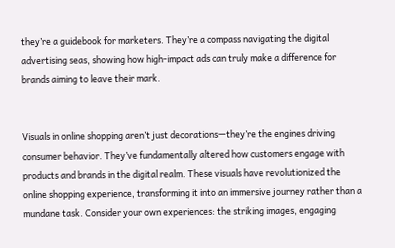they’re a guidebook for marketers. They’re a compass navigating the digital advertising seas, showing how high-impact ads can truly make a difference for brands aiming to leave their mark.


Visuals in online shopping aren’t just decorations—they’re the engines driving consumer behavior. They’ve fundamentally altered how customers engage with products and brands in the digital realm. These visuals have revolutionized the online shopping experience, transforming it into an immersive journey rather than a mundane task. Consider your own experiences: the striking images, engaging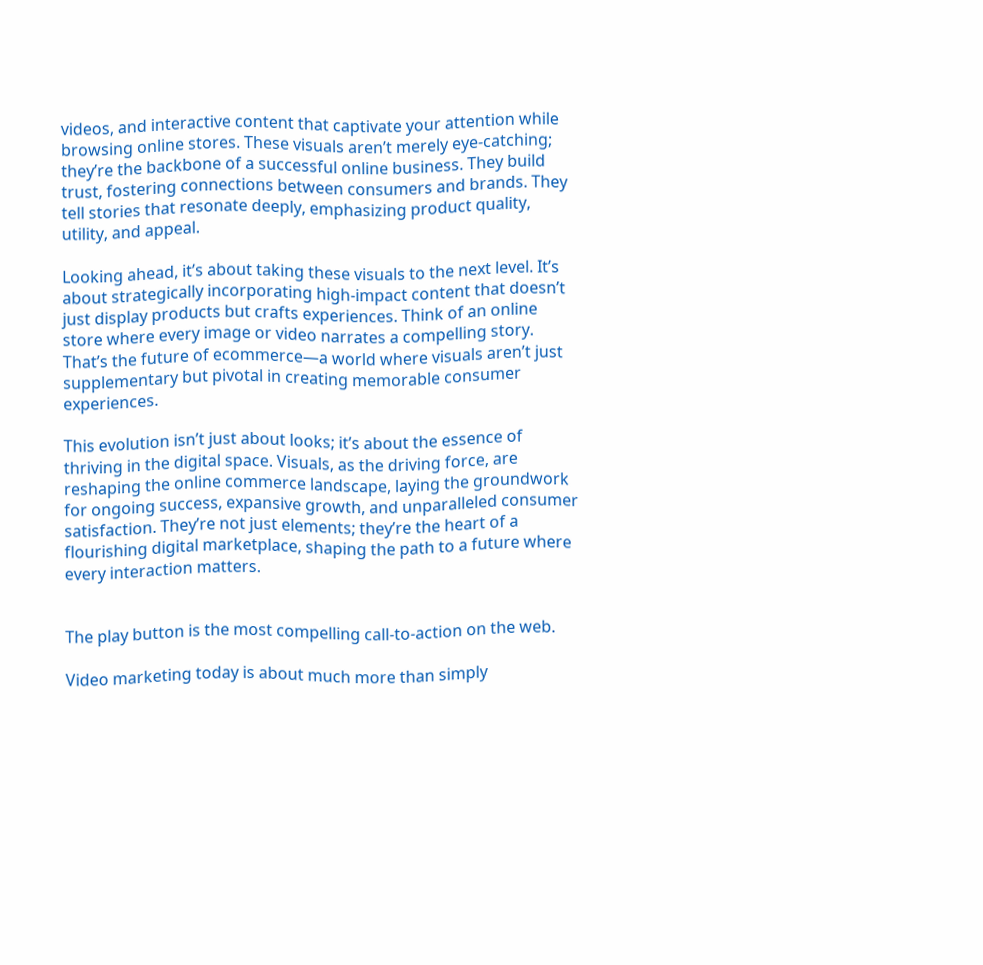videos, and interactive content that captivate your attention while browsing online stores. These visuals aren’t merely eye-catching; they’re the backbone of a successful online business. They build trust, fostering connections between consumers and brands. They tell stories that resonate deeply, emphasizing product quality, utility, and appeal.

Looking ahead, it’s about taking these visuals to the next level. It’s about strategically incorporating high-impact content that doesn’t just display products but crafts experiences. Think of an online store where every image or video narrates a compelling story. That’s the future of ecommerce—a world where visuals aren’t just supplementary but pivotal in creating memorable consumer experiences.

This evolution isn’t just about looks; it’s about the essence of thriving in the digital space. Visuals, as the driving force, are reshaping the online commerce landscape, laying the groundwork for ongoing success, expansive growth, and unparalleled consumer satisfaction. They’re not just elements; they’re the heart of a flourishing digital marketplace, shaping the path to a future where every interaction matters.


The play button is the most compelling call-to-action on the web.

Video marketing today is about much more than simply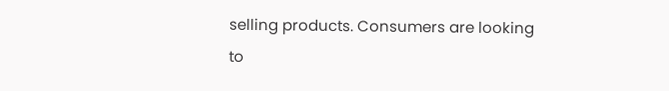selling products. Consumers are looking to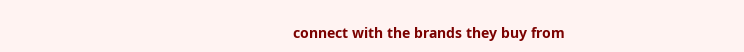connect with the brands they buy from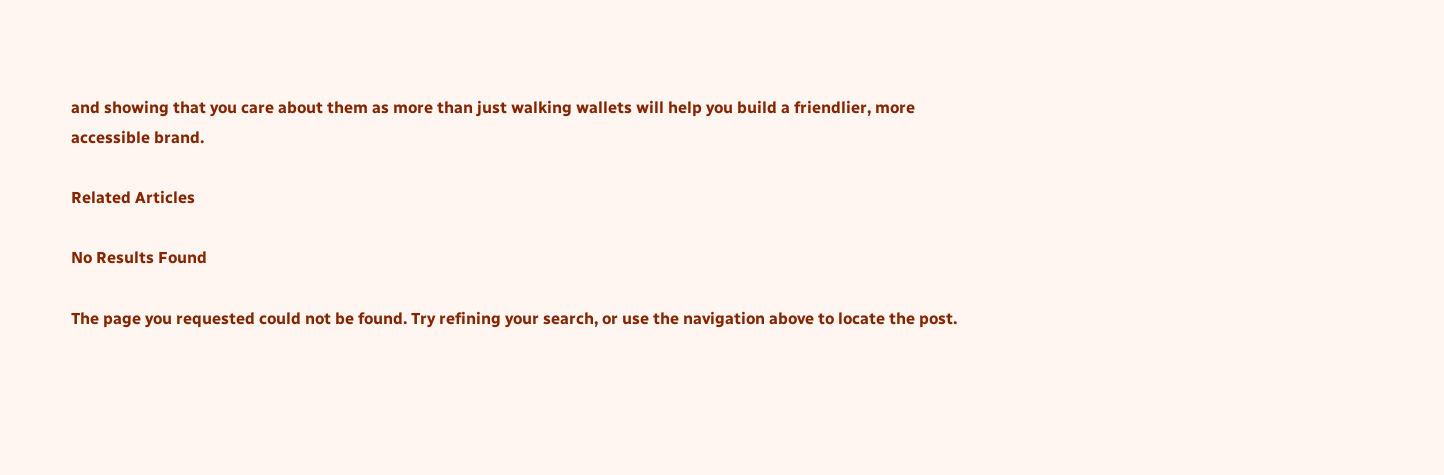and showing that you care about them as more than just walking wallets will help you build a friendlier, more accessible brand.

Related Articles

No Results Found

The page you requested could not be found. Try refining your search, or use the navigation above to locate the post.